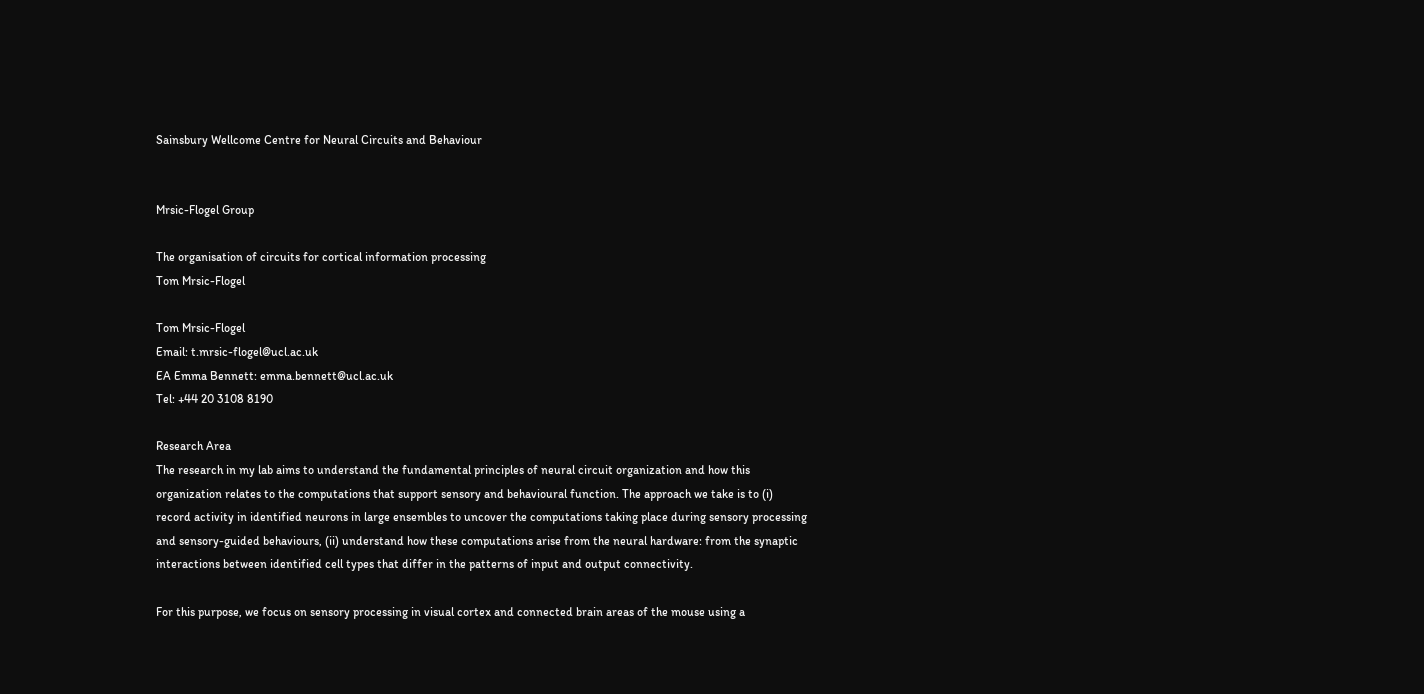Sainsbury Wellcome Centre for Neural Circuits and Behaviour


Mrsic-Flogel Group

The organisation of circuits for cortical information processing
Tom Mrsic-Flogel

Tom Mrsic-Flogel
Email: t.mrsic-flogel@ucl.ac.uk
EA Emma Bennett: emma.bennett@ucl.ac.uk
Tel: +44 20 3108 8190

Research Area
The research in my lab aims to understand the fundamental principles of neural circuit organization and how this organization relates to the computations that support sensory and behavioural function. The approach we take is to (i) record activity in identified neurons in large ensembles to uncover the computations taking place during sensory processing and sensory-guided behaviours, (ii) understand how these computations arise from the neural hardware: from the synaptic interactions between identified cell types that differ in the patterns of input and output connectivity.

For this purpose, we focus on sensory processing in visual cortex and connected brain areas of the mouse using a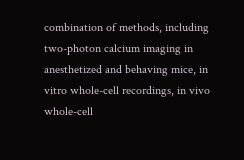combination of methods, including two-photon calcium imaging in anesthetized and behaving mice, in vitro whole-cell recordings, in vivo whole-cell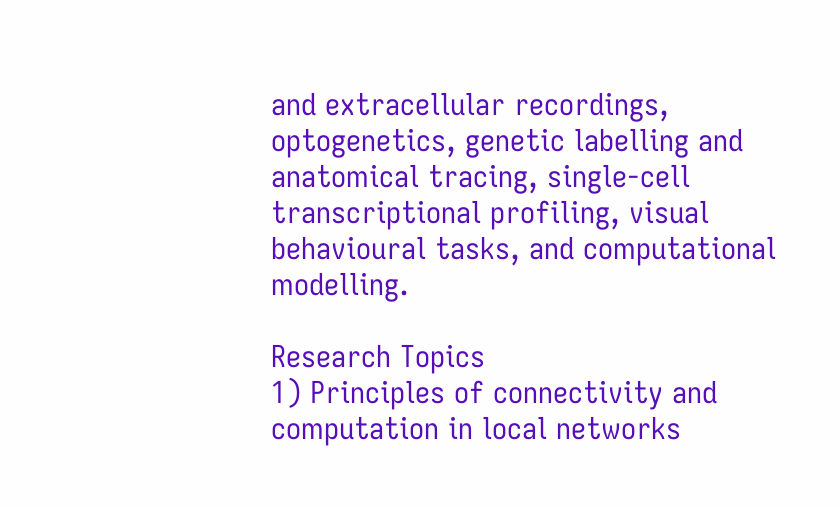and extracellular recordings, optogenetics, genetic labelling and anatomical tracing, single-cell transcriptional profiling, visual behavioural tasks, and computational modelling.

Research Topics
1) Principles of connectivity and computation in local networks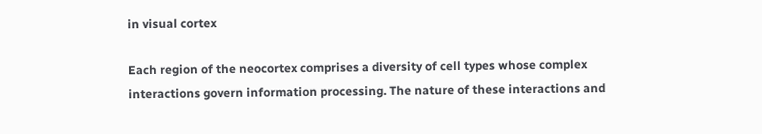in visual cortex

Each region of the neocortex comprises a diversity of cell types whose complex interactions govern information processing. The nature of these interactions and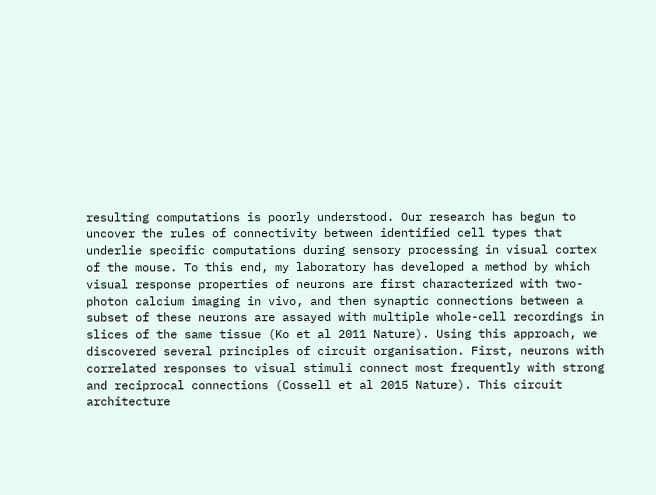resulting computations is poorly understood. Our research has begun to uncover the rules of connectivity between identified cell types that underlie specific computations during sensory processing in visual cortex of the mouse. To this end, my laboratory has developed a method by which visual response properties of neurons are first characterized with two-photon calcium imaging in vivo, and then synaptic connections between a subset of these neurons are assayed with multiple whole-cell recordings in slices of the same tissue (Ko et al 2011 Nature). Using this approach, we discovered several principles of circuit organisation. First, neurons with correlated responses to visual stimuli connect most frequently with strong and reciprocal connections (Cossell et al 2015 Nature). This circuit architecture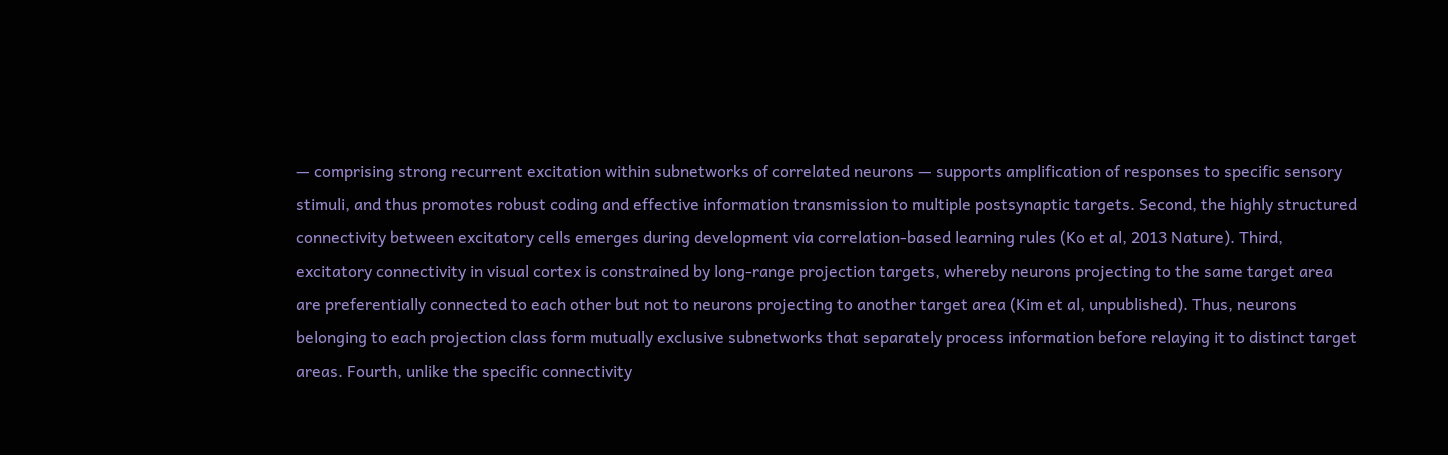— comprising strong recurrent excitation within subnetworks of correlated neurons — supports amplification of responses to specific sensory stimuli, and thus promotes robust coding and effective information transmission to multiple postsynaptic targets. Second, the highly structured connectivity between excitatory cells emerges during development via correlation-based learning rules (Ko et al, 2013 Nature). Third, excitatory connectivity in visual cortex is constrained by long-range projection targets, whereby neurons projecting to the same target area are preferentially connected to each other but not to neurons projecting to another target area (Kim et al, unpublished). Thus, neurons belonging to each projection class form mutually exclusive subnetworks that separately process information before relaying it to distinct target areas. Fourth, unlike the specific connectivity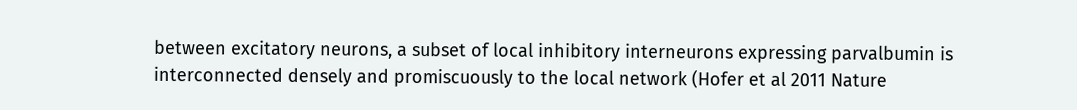between excitatory neurons, a subset of local inhibitory interneurons expressing parvalbumin is interconnected densely and promiscuously to the local network (Hofer et al 2011 Nature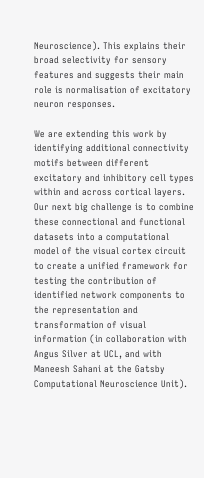Neuroscience). This explains their broad selectivity for sensory features and suggests their main role is normalisation of excitatory neuron responses.

We are extending this work by identifying additional connectivity motifs between different excitatory and inhibitory cell types within and across cortical layers. Our next big challenge is to combine these connectional and functional datasets into a computational model of the visual cortex circuit to create a unified framework for testing the contribution of identified network components to the representation and transformation of visual information (in collaboration with Angus Silver at UCL, and with Maneesh Sahani at the Gatsby Computational Neuroscience Unit).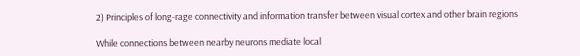2) Principles of long-rage connectivity and information transfer between visual cortex and other brain regions

While connections between nearby neurons mediate local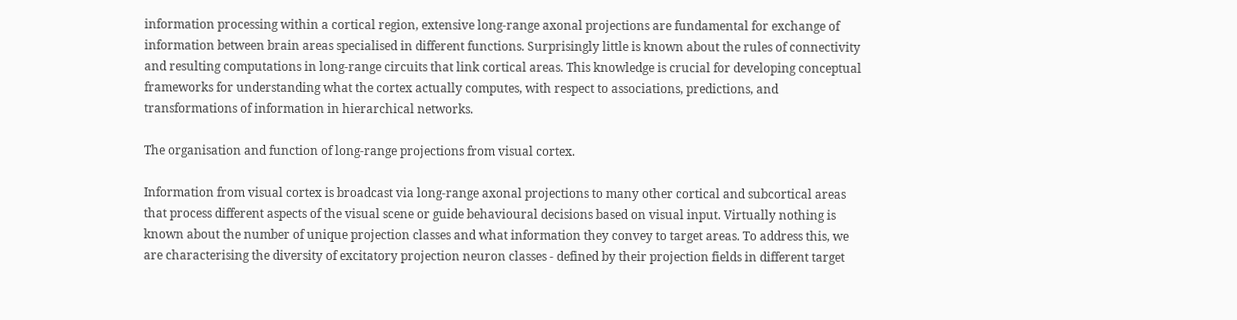information processing within a cortical region, extensive long-range axonal projections are fundamental for exchange of information between brain areas specialised in different functions. Surprisingly little is known about the rules of connectivity and resulting computations in long-range circuits that link cortical areas. This knowledge is crucial for developing conceptual frameworks for understanding what the cortex actually computes, with respect to associations, predictions, and transformations of information in hierarchical networks.

The organisation and function of long-range projections from visual cortex.

Information from visual cortex is broadcast via long-range axonal projections to many other cortical and subcortical areas that process different aspects of the visual scene or guide behavioural decisions based on visual input. Virtually nothing is known about the number of unique projection classes and what information they convey to target areas. To address this, we are characterising the diversity of excitatory projection neuron classes - defined by their projection fields in different target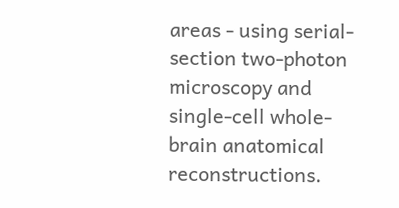areas - using serial-section two-photon microscopy and single-cell whole-brain anatomical reconstructions.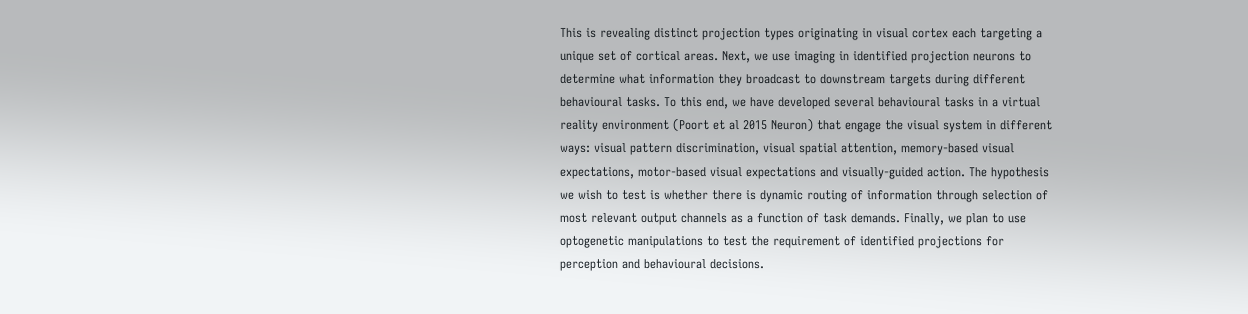This is revealing distinct projection types originating in visual cortex each targeting a unique set of cortical areas. Next, we use imaging in identified projection neurons to determine what information they broadcast to downstream targets during different behavioural tasks. To this end, we have developed several behavioural tasks in a virtual reality environment (Poort et al 2015 Neuron) that engage the visual system in different ways: visual pattern discrimination, visual spatial attention, memory-based visual expectations, motor-based visual expectations and visually-guided action. The hypothesis we wish to test is whether there is dynamic routing of information through selection of most relevant output channels as a function of task demands. Finally, we plan to use optogenetic manipulations to test the requirement of identified projections for perception and behavioural decisions.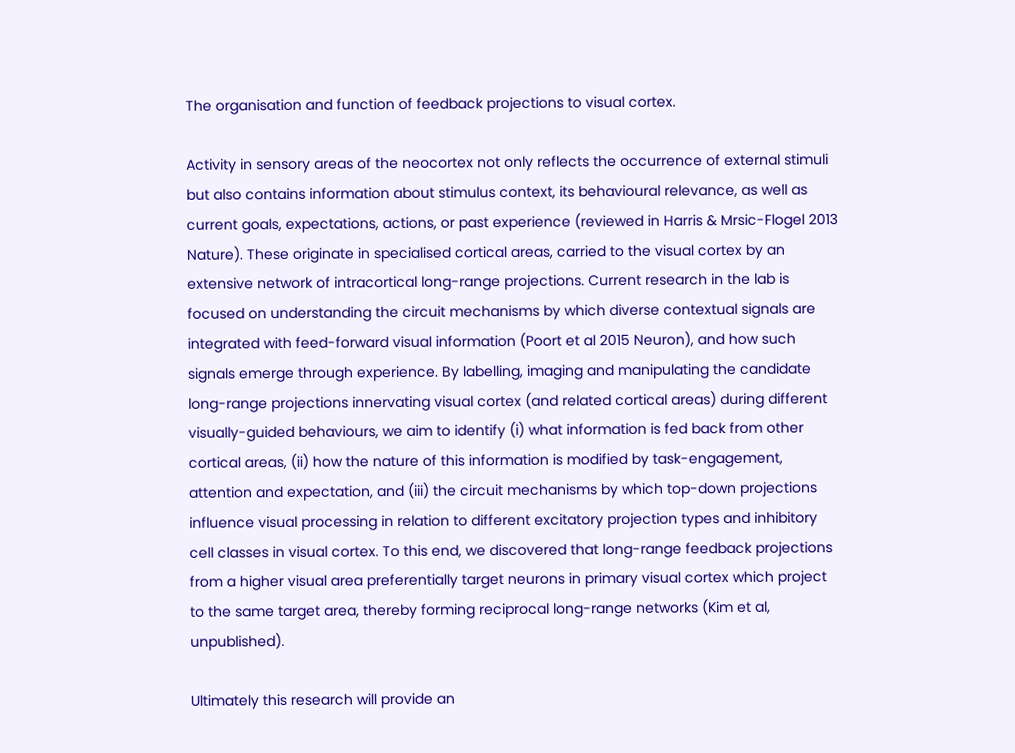The organisation and function of feedback projections to visual cortex.

Activity in sensory areas of the neocortex not only reflects the occurrence of external stimuli but also contains information about stimulus context, its behavioural relevance, as well as current goals, expectations, actions, or past experience (reviewed in Harris & Mrsic-Flogel 2013 Nature). These originate in specialised cortical areas, carried to the visual cortex by an extensive network of intracortical long-range projections. Current research in the lab is focused on understanding the circuit mechanisms by which diverse contextual signals are integrated with feed-forward visual information (Poort et al 2015 Neuron), and how such signals emerge through experience. By labelling, imaging and manipulating the candidate long-range projections innervating visual cortex (and related cortical areas) during different visually-guided behaviours, we aim to identify (i) what information is fed back from other cortical areas, (ii) how the nature of this information is modified by task-engagement, attention and expectation, and (iii) the circuit mechanisms by which top-down projections influence visual processing in relation to different excitatory projection types and inhibitory cell classes in visual cortex. To this end, we discovered that long-range feedback projections from a higher visual area preferentially target neurons in primary visual cortex which project to the same target area, thereby forming reciprocal long-range networks (Kim et al, unpublished).

Ultimately this research will provide an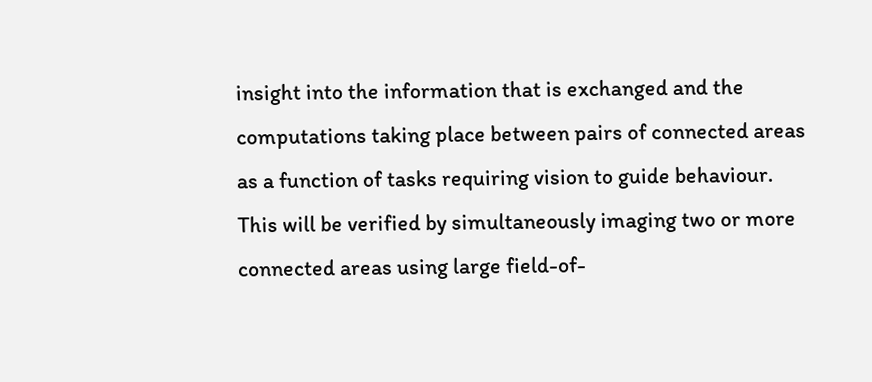insight into the information that is exchanged and the computations taking place between pairs of connected areas as a function of tasks requiring vision to guide behaviour. This will be verified by simultaneously imaging two or more connected areas using large field-of-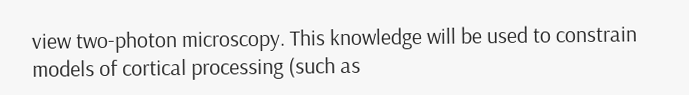view two-photon microscopy. This knowledge will be used to constrain models of cortical processing (such as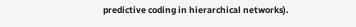predictive coding in hierarchical networks).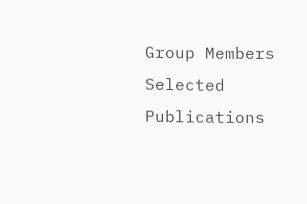Group Members
Selected Publications